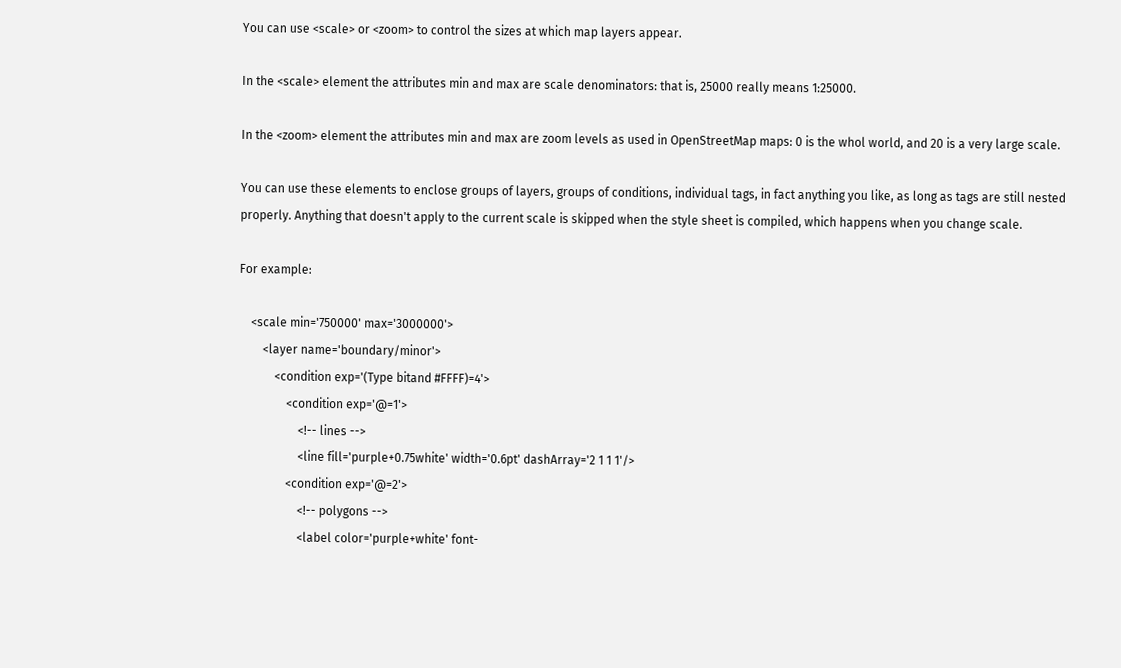You can use <scale> or <zoom> to control the sizes at which map layers appear.

In the <scale> element the attributes min and max are scale denominators: that is, 25000 really means 1:25000.

In the <zoom> element the attributes min and max are zoom levels as used in OpenStreetMap maps: 0 is the whol world, and 20 is a very large scale.

You can use these elements to enclose groups of layers, groups of conditions, individual tags, in fact anything you like, as long as tags are still nested properly. Anything that doesn't apply to the current scale is skipped when the style sheet is compiled, which happens when you change scale.

For example:

    <scale min='750000' max='3000000'>
        <layer name='boundary/minor'>
            <condition exp='(Type bitand #FFFF)=4'>
                <condition exp='@=1'>
                    <!-- lines -->
                    <line fill='purple+0.75white' width='0.6pt' dashArray='2 1 1 1'/>
                <condition exp='@=2'>
                    <!-- polygons -->
                    <label color='purple+white' font-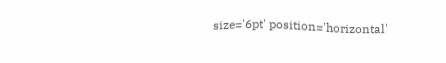size='6pt' position='horizontal'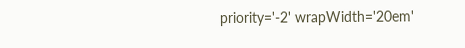priority='-2' wrapWidth='20em'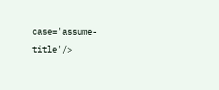case='assume-title'/>